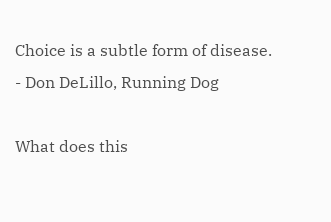Choice is a subtle form of disease.
- Don DeLillo, Running Dog

What does this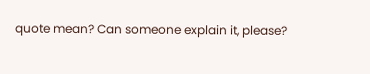quote mean? Can someone explain it, please?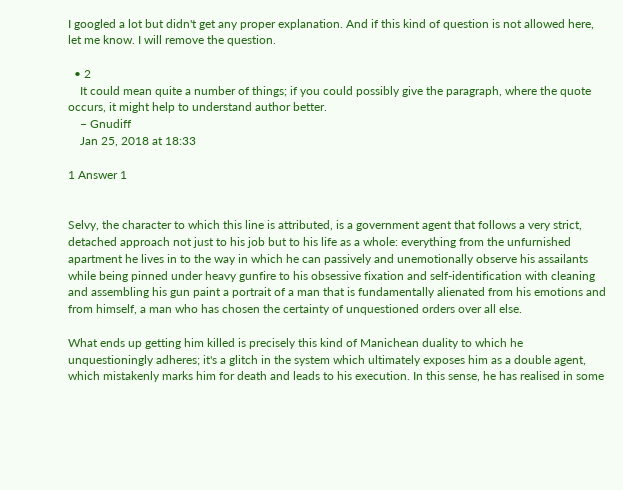I googled a lot but didn't get any proper explanation. And if this kind of question is not allowed here, let me know. I will remove the question.

  • 2
    It could mean quite a number of things; if you could possibly give the paragraph, where the quote occurs, it might help to understand author better.
    – Gnudiff
    Jan 25, 2018 at 18:33

1 Answer 1


Selvy, the character to which this line is attributed, is a government agent that follows a very strict, detached approach not just to his job but to his life as a whole: everything from the unfurnished apartment he lives in to the way in which he can passively and unemotionally observe his assailants while being pinned under heavy gunfire to his obsessive fixation and self-identification with cleaning and assembling his gun paint a portrait of a man that is fundamentally alienated from his emotions and from himself, a man who has chosen the certainty of unquestioned orders over all else.

What ends up getting him killed is precisely this kind of Manichean duality to which he unquestioningly adheres; it's a glitch in the system which ultimately exposes him as a double agent, which mistakenly marks him for death and leads to his execution. In this sense, he has realised in some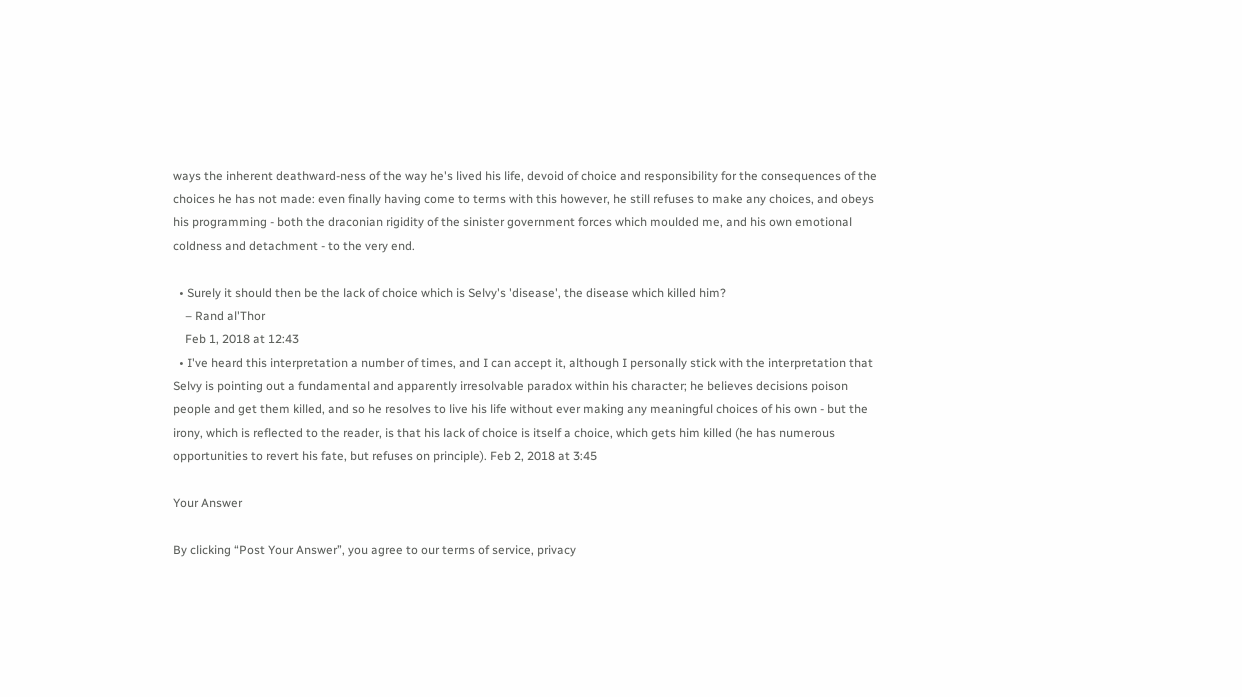ways the inherent deathward-ness of the way he's lived his life, devoid of choice and responsibility for the consequences of the choices he has not made: even finally having come to terms with this however, he still refuses to make any choices, and obeys his programming - both the draconian rigidity of the sinister government forces which moulded me, and his own emotional coldness and detachment - to the very end.

  • Surely it should then be the lack of choice which is Selvy's 'disease', the disease which killed him?
    – Rand al'Thor
    Feb 1, 2018 at 12:43
  • I've heard this interpretation a number of times, and I can accept it, although I personally stick with the interpretation that Selvy is pointing out a fundamental and apparently irresolvable paradox within his character; he believes decisions poison people and get them killed, and so he resolves to live his life without ever making any meaningful choices of his own - but the irony, which is reflected to the reader, is that his lack of choice is itself a choice, which gets him killed (he has numerous opportunities to revert his fate, but refuses on principle). Feb 2, 2018 at 3:45

Your Answer

By clicking “Post Your Answer”, you agree to our terms of service, privacy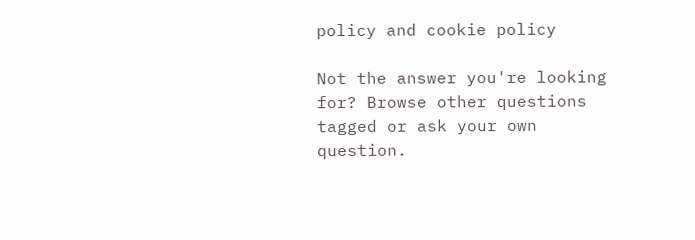policy and cookie policy

Not the answer you're looking for? Browse other questions tagged or ask your own question.